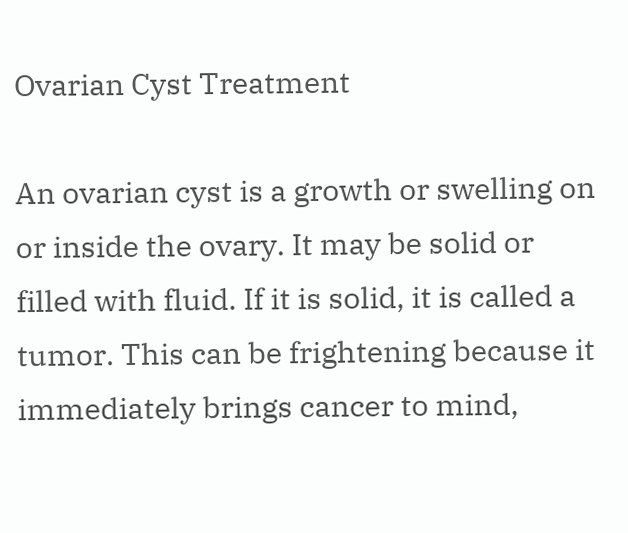Ovarian Cyst Treatment

An ovarian cyst is a growth or swelling on or inside the ovary. It may be solid or filled with fluid. If it is solid, it is called a tumor. This can be frightening because it immediately brings cancer to mind,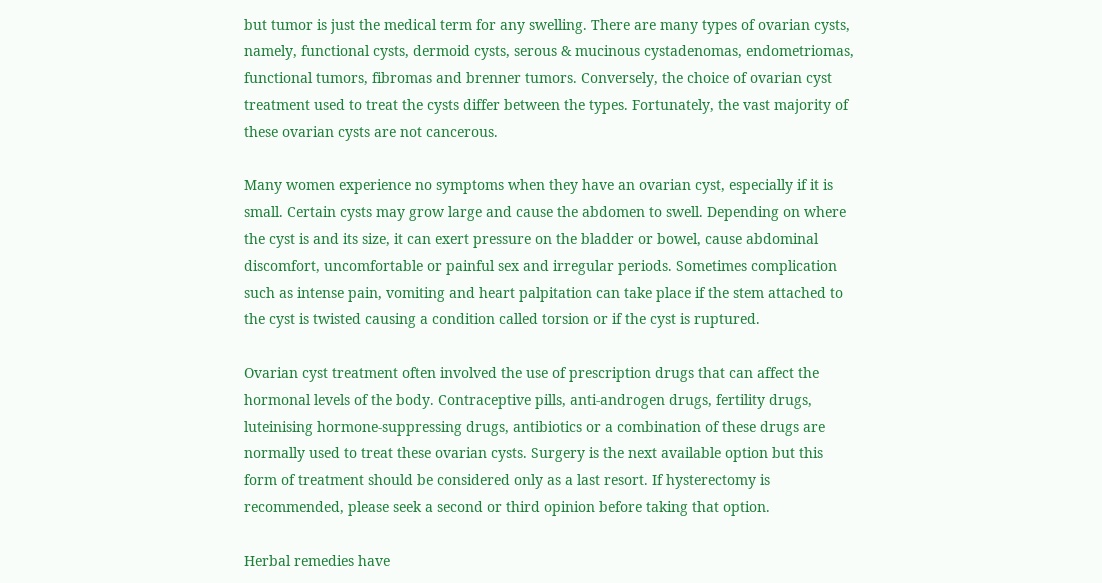but tumor is just the medical term for any swelling. There are many types of ovarian cysts, namely, functional cysts, dermoid cysts, serous & mucinous cystadenomas, endometriomas, functional tumors, fibromas and brenner tumors. Conversely, the choice of ovarian cyst treatment used to treat the cysts differ between the types. Fortunately, the vast majority of these ovarian cysts are not cancerous.

Many women experience no symptoms when they have an ovarian cyst, especially if it is small. Certain cysts may grow large and cause the abdomen to swell. Depending on where the cyst is and its size, it can exert pressure on the bladder or bowel, cause abdominal discomfort, uncomfortable or painful sex and irregular periods. Sometimes complication such as intense pain, vomiting and heart palpitation can take place if the stem attached to the cyst is twisted causing a condition called torsion or if the cyst is ruptured.

Ovarian cyst treatment often involved the use of prescription drugs that can affect the hormonal levels of the body. Contraceptive pills, anti-androgen drugs, fertility drugs, luteinising hormone-suppressing drugs, antibiotics or a combination of these drugs are normally used to treat these ovarian cysts. Surgery is the next available option but this form of treatment should be considered only as a last resort. If hysterectomy is recommended, please seek a second or third opinion before taking that option.

Herbal remedies have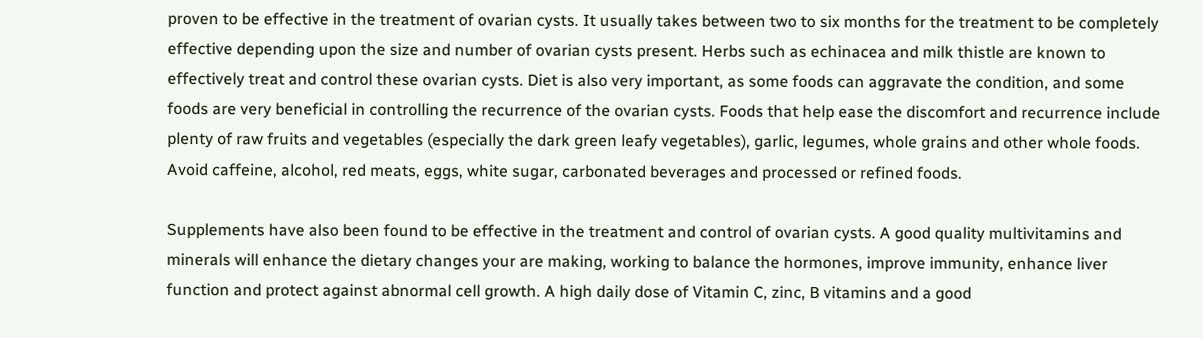proven to be effective in the treatment of ovarian cysts. It usually takes between two to six months for the treatment to be completely effective depending upon the size and number of ovarian cysts present. Herbs such as echinacea and milk thistle are known to effectively treat and control these ovarian cysts. Diet is also very important, as some foods can aggravate the condition, and some foods are very beneficial in controlling the recurrence of the ovarian cysts. Foods that help ease the discomfort and recurrence include plenty of raw fruits and vegetables (especially the dark green leafy vegetables), garlic, legumes, whole grains and other whole foods. Avoid caffeine, alcohol, red meats, eggs, white sugar, carbonated beverages and processed or refined foods.

Supplements have also been found to be effective in the treatment and control of ovarian cysts. A good quality multivitamins and minerals will enhance the dietary changes your are making, working to balance the hormones, improve immunity, enhance liver function and protect against abnormal cell growth. A high daily dose of Vitamin C, zinc, B vitamins and a good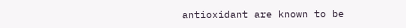antioxidant are known to be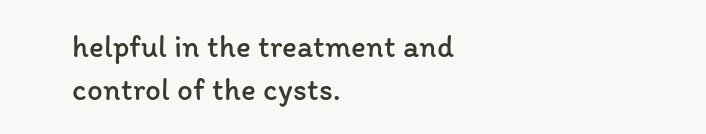helpful in the treatment and control of the cysts.